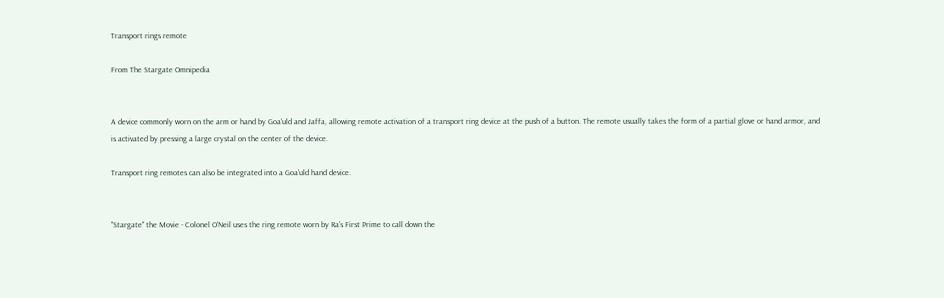Transport rings remote

From The Stargate Omnipedia


A device commonly worn on the arm or hand by Goa'uld and Jaffa, allowing remote activation of a transport ring device at the push of a button. The remote usually takes the form of a partial glove or hand armor, and is activated by pressing a large crystal on the center of the device.

Transport ring remotes can also be integrated into a Goa'uld hand device.


"Stargate" the Movie - Colonel O'Neil uses the ring remote worn by Ra's First Prime to call down the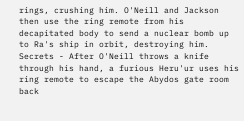rings, crushing him. O'Neill and Jackson then use the ring remote from his decapitated body to send a nuclear bomb up to Ra's ship in orbit, destroying him.
Secrets - After O'Neill throws a knife through his hand, a furious Heru'ur uses his ring remote to escape the Abydos gate room back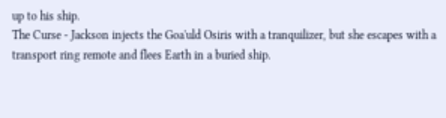up to his ship.
The Curse - Jackson injects the Goa'uld Osiris with a tranquilizer, but she escapes with a transport ring remote and flees Earth in a buried ship.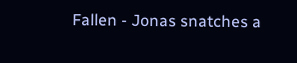Fallen - Jonas snatches a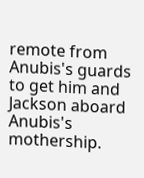remote from Anubis's guards to get him and Jackson aboard Anubis's mothership.